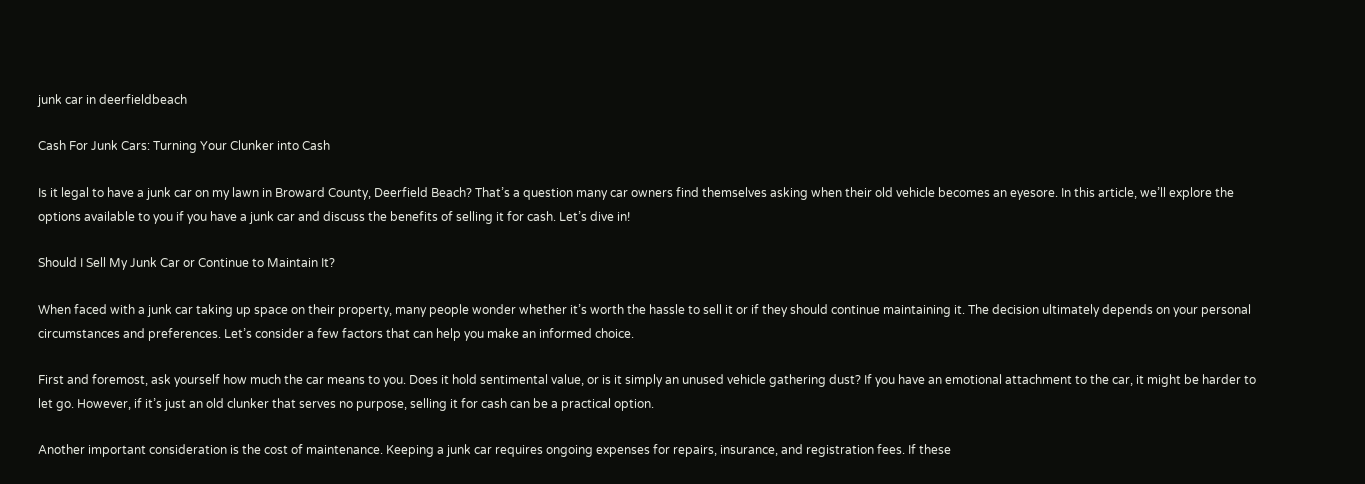junk car in deerfieldbeach

Cash For Junk Cars: Turning Your Clunker into Cash

Is it legal to have a junk car on my lawn in Broward County, Deerfield Beach? That’s a question many car owners find themselves asking when their old vehicle becomes an eyesore. In this article, we’ll explore the options available to you if you have a junk car and discuss the benefits of selling it for cash. Let’s dive in!

Should I Sell My Junk Car or Continue to Maintain It?

When faced with a junk car taking up space on their property, many people wonder whether it’s worth the hassle to sell it or if they should continue maintaining it. The decision ultimately depends on your personal circumstances and preferences. Let’s consider a few factors that can help you make an informed choice.

First and foremost, ask yourself how much the car means to you. Does it hold sentimental value, or is it simply an unused vehicle gathering dust? If you have an emotional attachment to the car, it might be harder to let go. However, if it’s just an old clunker that serves no purpose, selling it for cash can be a practical option.

Another important consideration is the cost of maintenance. Keeping a junk car requires ongoing expenses for repairs, insurance, and registration fees. If these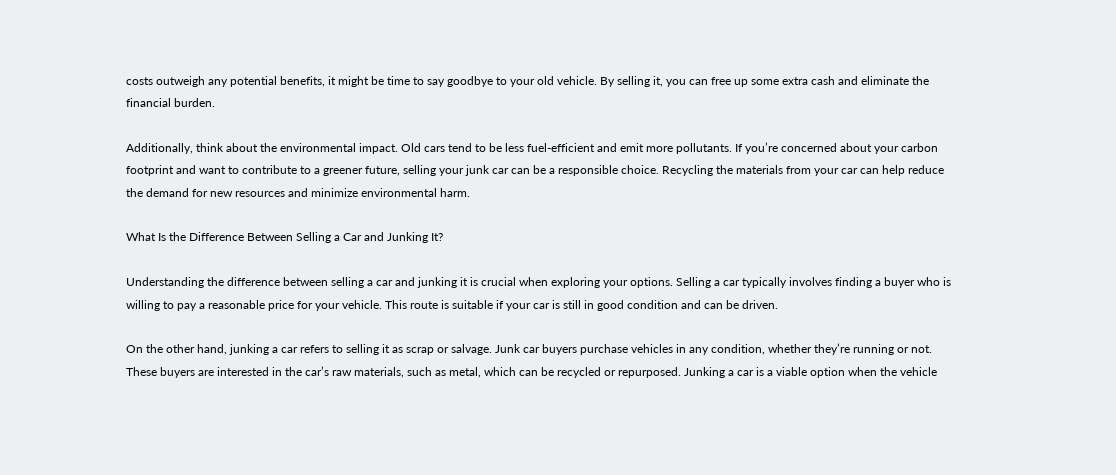costs outweigh any potential benefits, it might be time to say goodbye to your old vehicle. By selling it, you can free up some extra cash and eliminate the financial burden.

Additionally, think about the environmental impact. Old cars tend to be less fuel-efficient and emit more pollutants. If you’re concerned about your carbon footprint and want to contribute to a greener future, selling your junk car can be a responsible choice. Recycling the materials from your car can help reduce the demand for new resources and minimize environmental harm.

What Is the Difference Between Selling a Car and Junking It?

Understanding the difference between selling a car and junking it is crucial when exploring your options. Selling a car typically involves finding a buyer who is willing to pay a reasonable price for your vehicle. This route is suitable if your car is still in good condition and can be driven.

On the other hand, junking a car refers to selling it as scrap or salvage. Junk car buyers purchase vehicles in any condition, whether they’re running or not. These buyers are interested in the car’s raw materials, such as metal, which can be recycled or repurposed. Junking a car is a viable option when the vehicle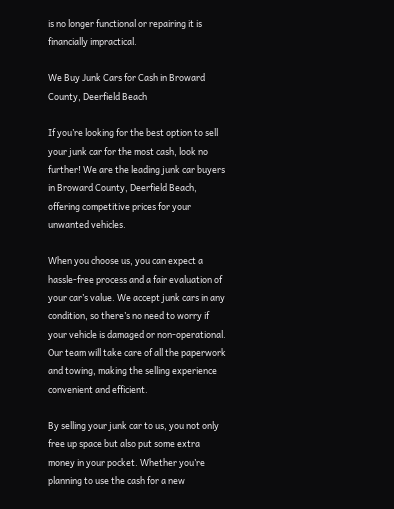is no longer functional or repairing it is financially impractical.

We Buy Junk Cars for Cash in Broward County, Deerfield Beach

If you’re looking for the best option to sell your junk car for the most cash, look no further! We are the leading junk car buyers in Broward County, Deerfield Beach, offering competitive prices for your unwanted vehicles.

When you choose us, you can expect a hassle-free process and a fair evaluation of your car’s value. We accept junk cars in any condition, so there’s no need to worry if your vehicle is damaged or non-operational. Our team will take care of all the paperwork and towing, making the selling experience convenient and efficient.

By selling your junk car to us, you not only free up space but also put some extra money in your pocket. Whether you’re planning to use the cash for a new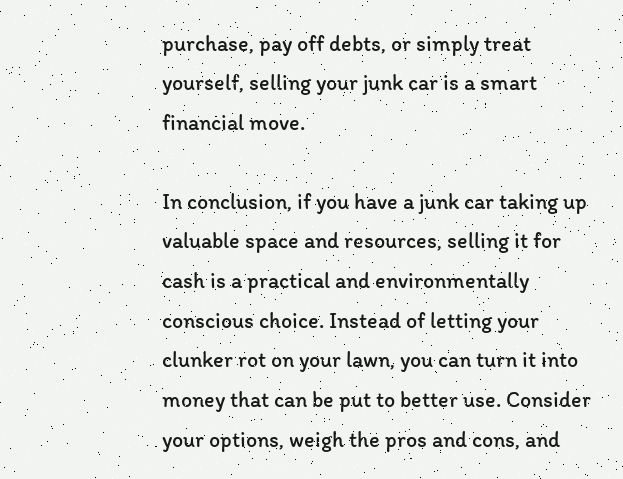purchase, pay off debts, or simply treat yourself, selling your junk car is a smart financial move.

In conclusion, if you have a junk car taking up valuable space and resources, selling it for cash is a practical and environmentally conscious choice. Instead of letting your clunker rot on your lawn, you can turn it into money that can be put to better use. Consider your options, weigh the pros and cons, and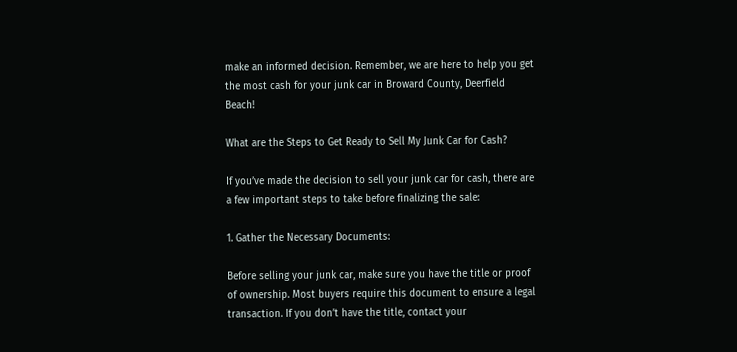make an informed decision. Remember, we are here to help you get the most cash for your junk car in Broward County, Deerfield Beach!

What are the Steps to Get Ready to Sell My Junk Car for Cash?

If you’ve made the decision to sell your junk car for cash, there are a few important steps to take before finalizing the sale:

1. Gather the Necessary Documents:

Before selling your junk car, make sure you have the title or proof of ownership. Most buyers require this document to ensure a legal transaction. If you don’t have the title, contact your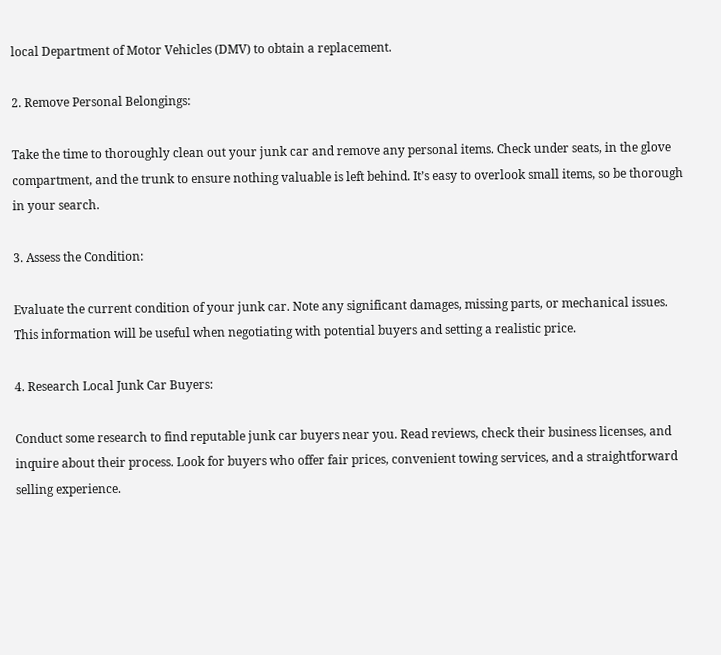local Department of Motor Vehicles (DMV) to obtain a replacement.

2. Remove Personal Belongings:

Take the time to thoroughly clean out your junk car and remove any personal items. Check under seats, in the glove compartment, and the trunk to ensure nothing valuable is left behind. It’s easy to overlook small items, so be thorough in your search.

3. Assess the Condition:

Evaluate the current condition of your junk car. Note any significant damages, missing parts, or mechanical issues. This information will be useful when negotiating with potential buyers and setting a realistic price.

4. Research Local Junk Car Buyers:

Conduct some research to find reputable junk car buyers near you. Read reviews, check their business licenses, and inquire about their process. Look for buyers who offer fair prices, convenient towing services, and a straightforward selling experience.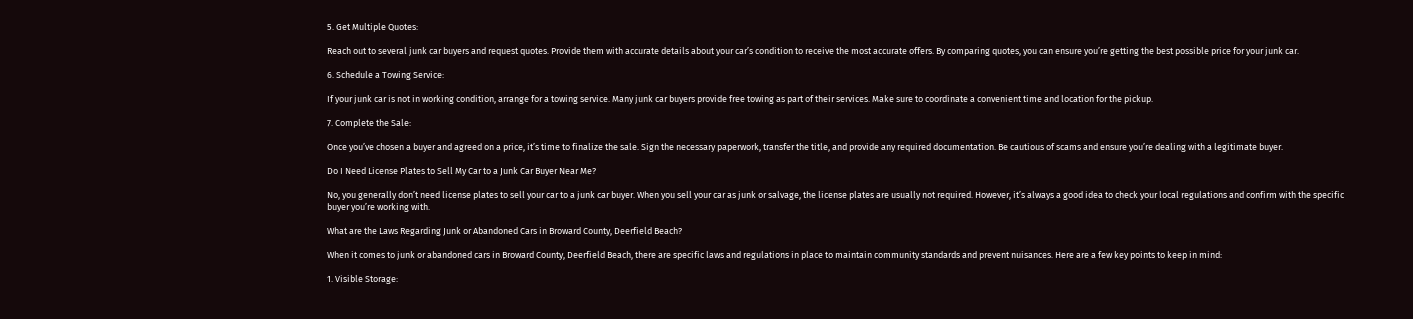5. Get Multiple Quotes:

Reach out to several junk car buyers and request quotes. Provide them with accurate details about your car’s condition to receive the most accurate offers. By comparing quotes, you can ensure you’re getting the best possible price for your junk car.

6. Schedule a Towing Service:

If your junk car is not in working condition, arrange for a towing service. Many junk car buyers provide free towing as part of their services. Make sure to coordinate a convenient time and location for the pickup.

7. Complete the Sale:

Once you’ve chosen a buyer and agreed on a price, it’s time to finalize the sale. Sign the necessary paperwork, transfer the title, and provide any required documentation. Be cautious of scams and ensure you’re dealing with a legitimate buyer.

Do I Need License Plates to Sell My Car to a Junk Car Buyer Near Me?

No, you generally don’t need license plates to sell your car to a junk car buyer. When you sell your car as junk or salvage, the license plates are usually not required. However, it’s always a good idea to check your local regulations and confirm with the specific buyer you’re working with.

What are the Laws Regarding Junk or Abandoned Cars in Broward County, Deerfield Beach?

When it comes to junk or abandoned cars in Broward County, Deerfield Beach, there are specific laws and regulations in place to maintain community standards and prevent nuisances. Here are a few key points to keep in mind:

1. Visible Storage: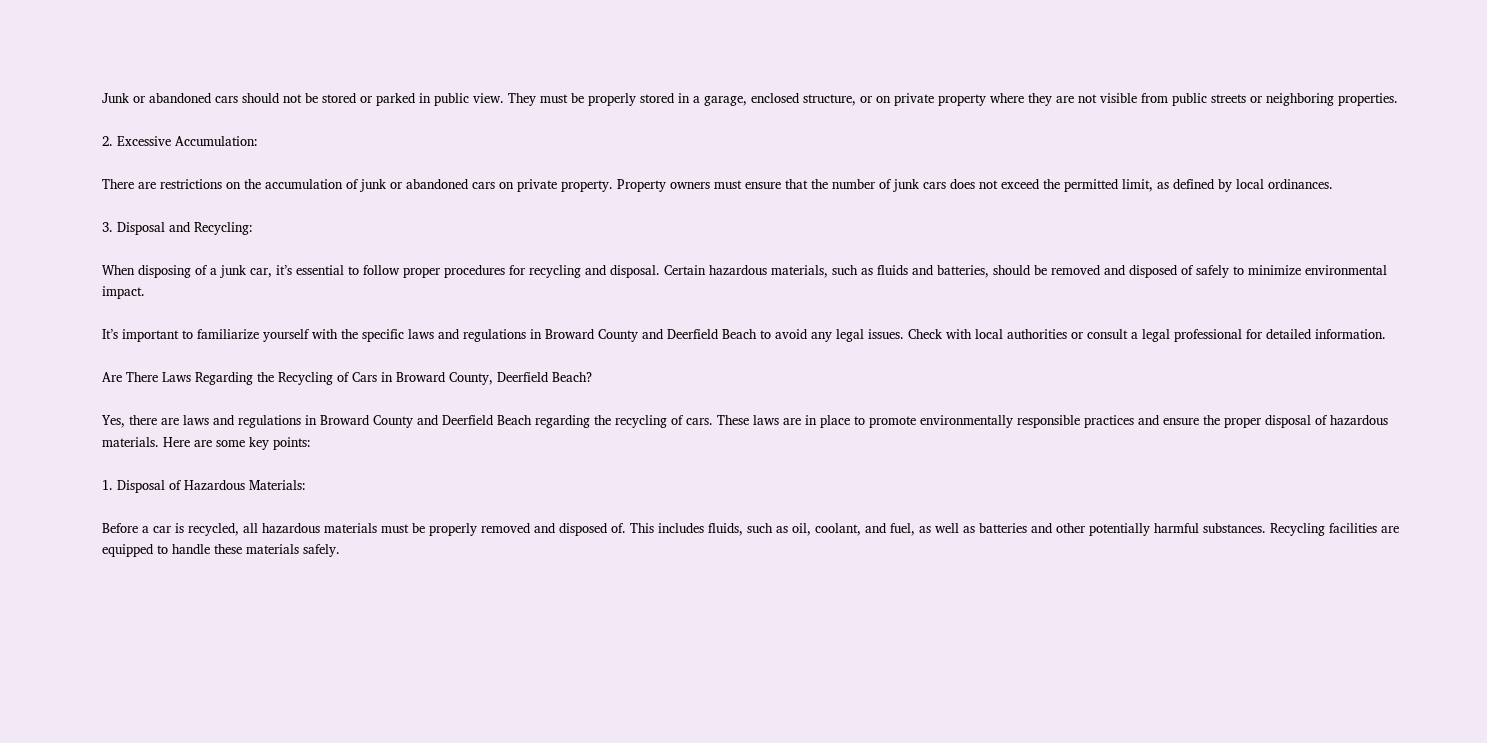Junk or abandoned cars should not be stored or parked in public view. They must be properly stored in a garage, enclosed structure, or on private property where they are not visible from public streets or neighboring properties.

2. Excessive Accumulation:

There are restrictions on the accumulation of junk or abandoned cars on private property. Property owners must ensure that the number of junk cars does not exceed the permitted limit, as defined by local ordinances.

3. Disposal and Recycling:

When disposing of a junk car, it’s essential to follow proper procedures for recycling and disposal. Certain hazardous materials, such as fluids and batteries, should be removed and disposed of safely to minimize environmental impact.

It’s important to familiarize yourself with the specific laws and regulations in Broward County and Deerfield Beach to avoid any legal issues. Check with local authorities or consult a legal professional for detailed information.

Are There Laws Regarding the Recycling of Cars in Broward County, Deerfield Beach?

Yes, there are laws and regulations in Broward County and Deerfield Beach regarding the recycling of cars. These laws are in place to promote environmentally responsible practices and ensure the proper disposal of hazardous materials. Here are some key points:

1. Disposal of Hazardous Materials:

Before a car is recycled, all hazardous materials must be properly removed and disposed of. This includes fluids, such as oil, coolant, and fuel, as well as batteries and other potentially harmful substances. Recycling facilities are equipped to handle these materials safely.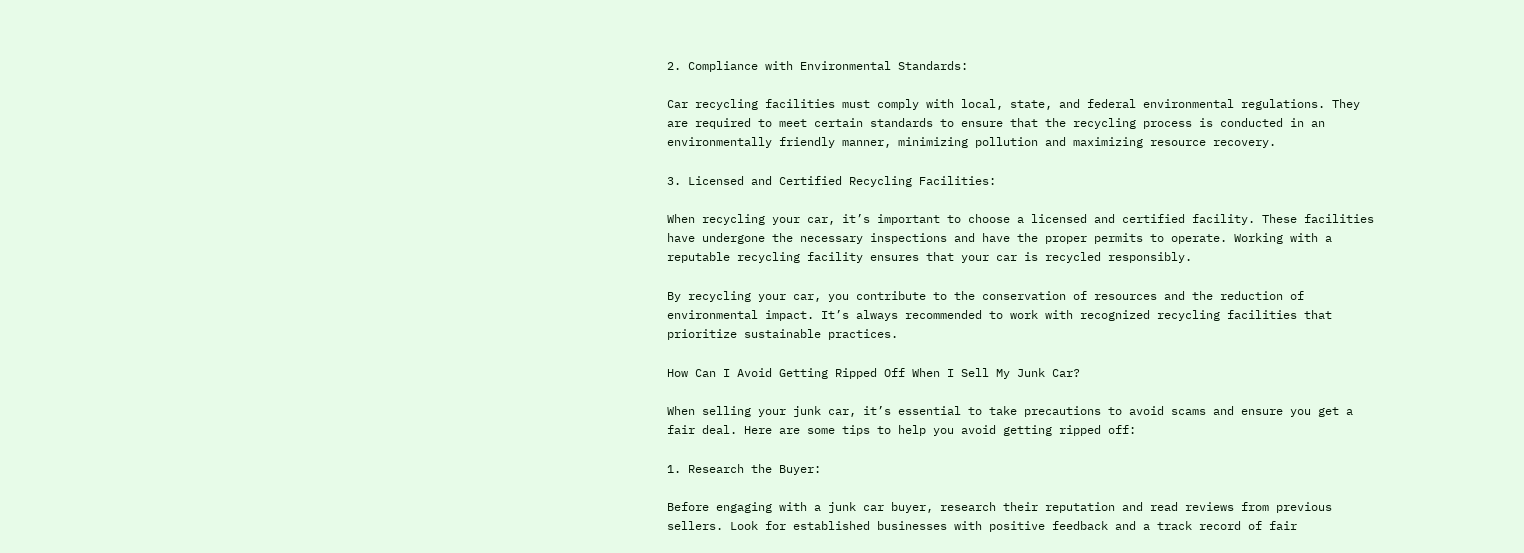2. Compliance with Environmental Standards:

Car recycling facilities must comply with local, state, and federal environmental regulations. They are required to meet certain standards to ensure that the recycling process is conducted in an environmentally friendly manner, minimizing pollution and maximizing resource recovery.

3. Licensed and Certified Recycling Facilities:

When recycling your car, it’s important to choose a licensed and certified facility. These facilities have undergone the necessary inspections and have the proper permits to operate. Working with a reputable recycling facility ensures that your car is recycled responsibly.

By recycling your car, you contribute to the conservation of resources and the reduction of environmental impact. It’s always recommended to work with recognized recycling facilities that prioritize sustainable practices.

How Can I Avoid Getting Ripped Off When I Sell My Junk Car?

When selling your junk car, it’s essential to take precautions to avoid scams and ensure you get a fair deal. Here are some tips to help you avoid getting ripped off:

1. Research the Buyer:

Before engaging with a junk car buyer, research their reputation and read reviews from previous sellers. Look for established businesses with positive feedback and a track record of fair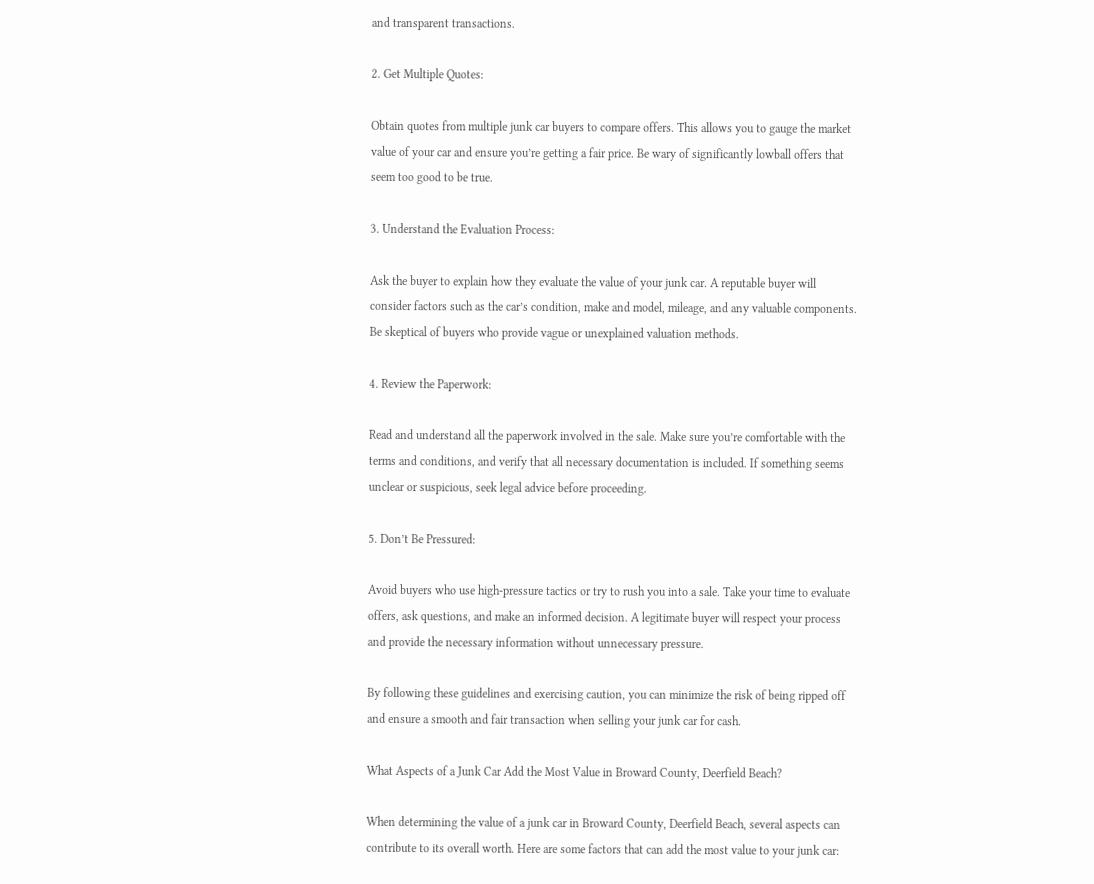and transparent transactions.

2. Get Multiple Quotes:

Obtain quotes from multiple junk car buyers to compare offers. This allows you to gauge the market value of your car and ensure you’re getting a fair price. Be wary of significantly lowball offers that seem too good to be true.

3. Understand the Evaluation Process:

Ask the buyer to explain how they evaluate the value of your junk car. A reputable buyer will consider factors such as the car’s condition, make and model, mileage, and any valuable components. Be skeptical of buyers who provide vague or unexplained valuation methods.

4. Review the Paperwork:

Read and understand all the paperwork involved in the sale. Make sure you’re comfortable with the terms and conditions, and verify that all necessary documentation is included. If something seems unclear or suspicious, seek legal advice before proceeding.

5. Don’t Be Pressured:

Avoid buyers who use high-pressure tactics or try to rush you into a sale. Take your time to evaluate offers, ask questions, and make an informed decision. A legitimate buyer will respect your process and provide the necessary information without unnecessary pressure.

By following these guidelines and exercising caution, you can minimize the risk of being ripped off and ensure a smooth and fair transaction when selling your junk car for cash.

What Aspects of a Junk Car Add the Most Value in Broward County, Deerfield Beach?

When determining the value of a junk car in Broward County, Deerfield Beach, several aspects can contribute to its overall worth. Here are some factors that can add the most value to your junk car: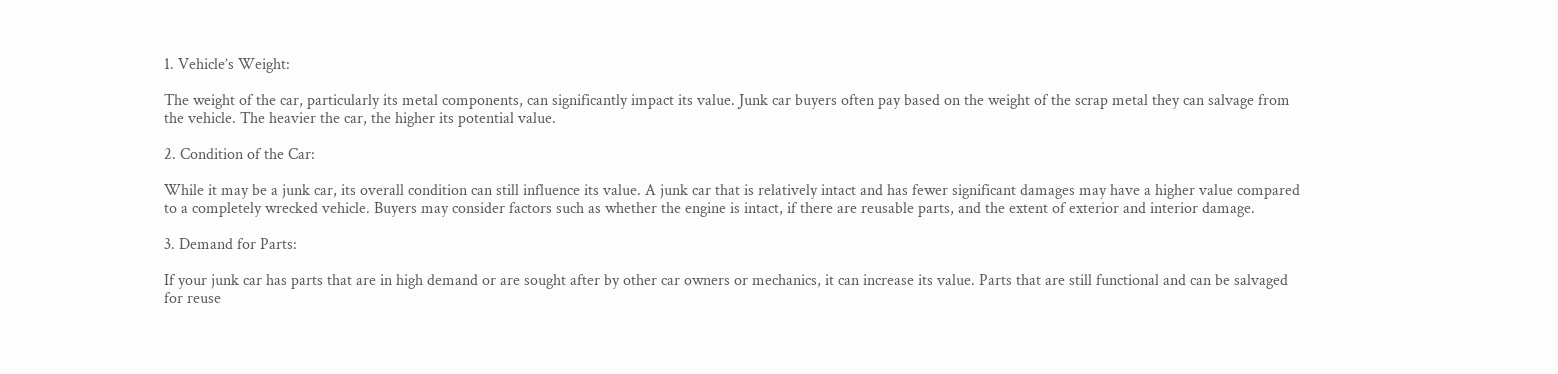1. Vehicle’s Weight:

The weight of the car, particularly its metal components, can significantly impact its value. Junk car buyers often pay based on the weight of the scrap metal they can salvage from the vehicle. The heavier the car, the higher its potential value.

2. Condition of the Car:

While it may be a junk car, its overall condition can still influence its value. A junk car that is relatively intact and has fewer significant damages may have a higher value compared to a completely wrecked vehicle. Buyers may consider factors such as whether the engine is intact, if there are reusable parts, and the extent of exterior and interior damage.

3. Demand for Parts:

If your junk car has parts that are in high demand or are sought after by other car owners or mechanics, it can increase its value. Parts that are still functional and can be salvaged for reuse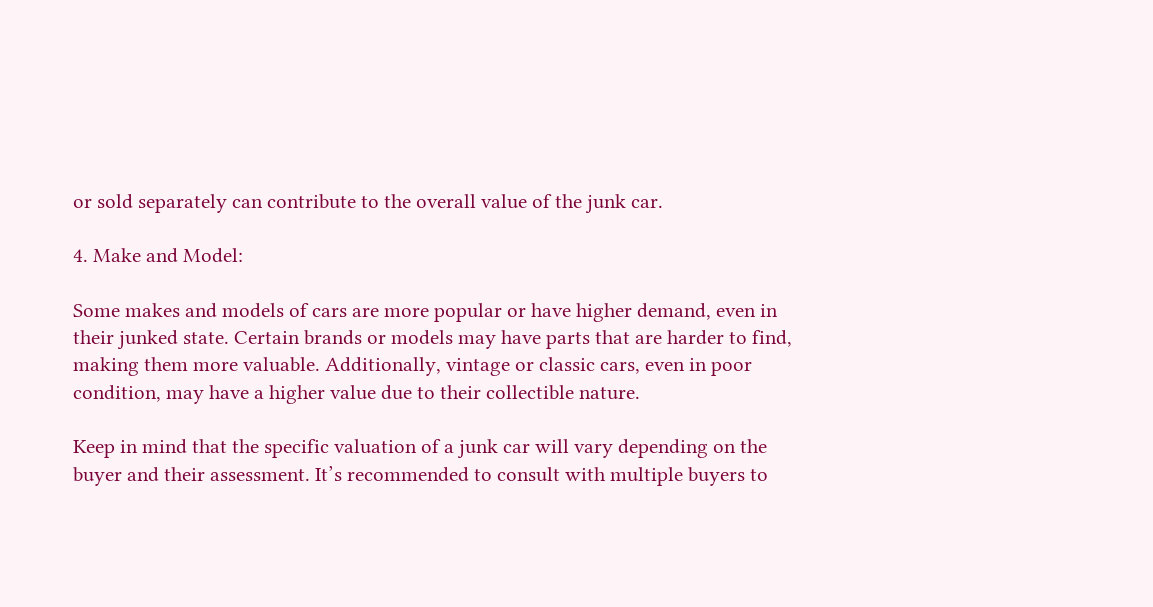or sold separately can contribute to the overall value of the junk car.

4. Make and Model:

Some makes and models of cars are more popular or have higher demand, even in their junked state. Certain brands or models may have parts that are harder to find, making them more valuable. Additionally, vintage or classic cars, even in poor condition, may have a higher value due to their collectible nature.

Keep in mind that the specific valuation of a junk car will vary depending on the buyer and their assessment. It’s recommended to consult with multiple buyers to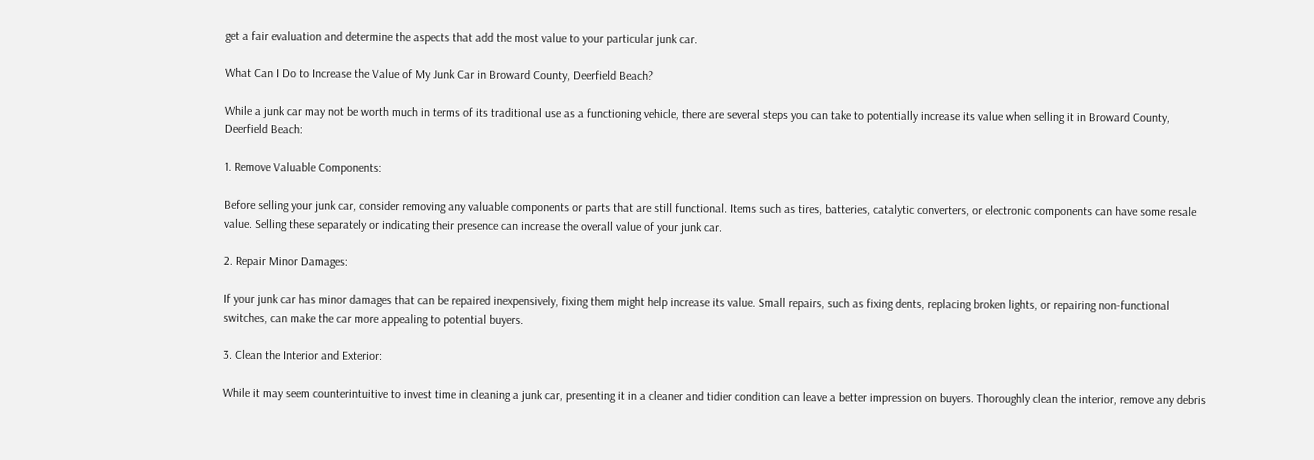get a fair evaluation and determine the aspects that add the most value to your particular junk car.

What Can I Do to Increase the Value of My Junk Car in Broward County, Deerfield Beach?

While a junk car may not be worth much in terms of its traditional use as a functioning vehicle, there are several steps you can take to potentially increase its value when selling it in Broward County, Deerfield Beach:

1. Remove Valuable Components:

Before selling your junk car, consider removing any valuable components or parts that are still functional. Items such as tires, batteries, catalytic converters, or electronic components can have some resale value. Selling these separately or indicating their presence can increase the overall value of your junk car.

2. Repair Minor Damages:

If your junk car has minor damages that can be repaired inexpensively, fixing them might help increase its value. Small repairs, such as fixing dents, replacing broken lights, or repairing non-functional switches, can make the car more appealing to potential buyers.

3. Clean the Interior and Exterior:

While it may seem counterintuitive to invest time in cleaning a junk car, presenting it in a cleaner and tidier condition can leave a better impression on buyers. Thoroughly clean the interior, remove any debris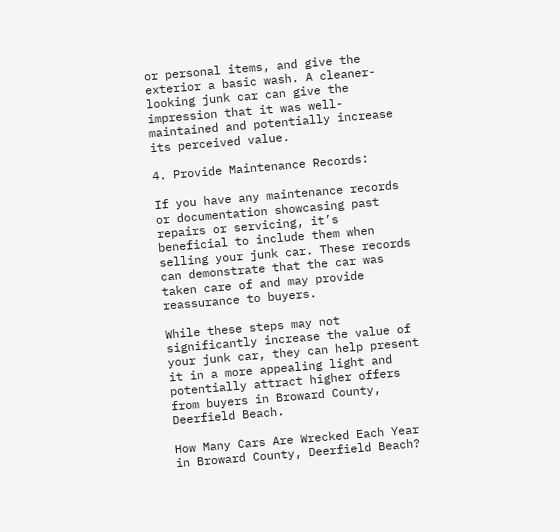or personal items, and give the exterior a basic wash. A cleaner-looking junk car can give the impression that it was well-maintained and potentially increase its perceived value.

4. Provide Maintenance Records:

If you have any maintenance records or documentation showcasing past repairs or servicing, it’s beneficial to include them when selling your junk car. These records can demonstrate that the car was taken care of and may provide reassurance to buyers.

While these steps may not significantly increase the value of your junk car, they can help present it in a more appealing light and potentially attract higher offers from buyers in Broward County, Deerfield Beach.

How Many Cars Are Wrecked Each Year in Broward County, Deerfield Beach?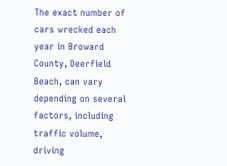The exact number of cars wrecked each year in Broward County, Deerfield Beach, can vary depending on several factors, including traffic volume, driving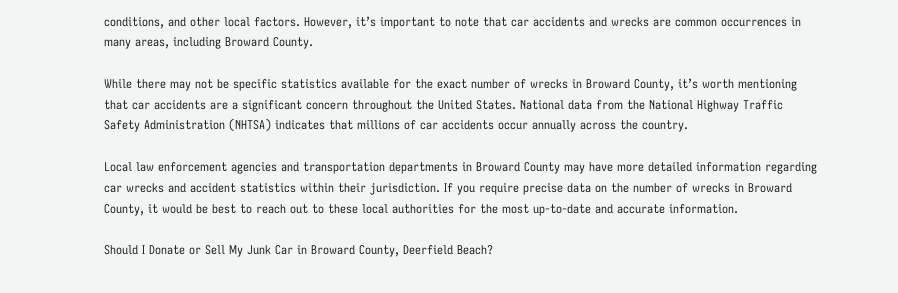conditions, and other local factors. However, it’s important to note that car accidents and wrecks are common occurrences in many areas, including Broward County.

While there may not be specific statistics available for the exact number of wrecks in Broward County, it’s worth mentioning that car accidents are a significant concern throughout the United States. National data from the National Highway Traffic Safety Administration (NHTSA) indicates that millions of car accidents occur annually across the country.

Local law enforcement agencies and transportation departments in Broward County may have more detailed information regarding car wrecks and accident statistics within their jurisdiction. If you require precise data on the number of wrecks in Broward County, it would be best to reach out to these local authorities for the most up-to-date and accurate information.

Should I Donate or Sell My Junk Car in Broward County, Deerfield Beach?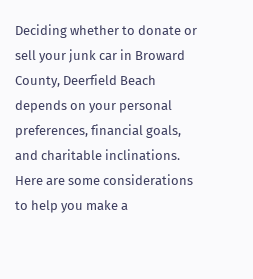Deciding whether to donate or sell your junk car in Broward County, Deerfield Beach depends on your personal preferences, financial goals, and charitable inclinations. Here are some considerations to help you make a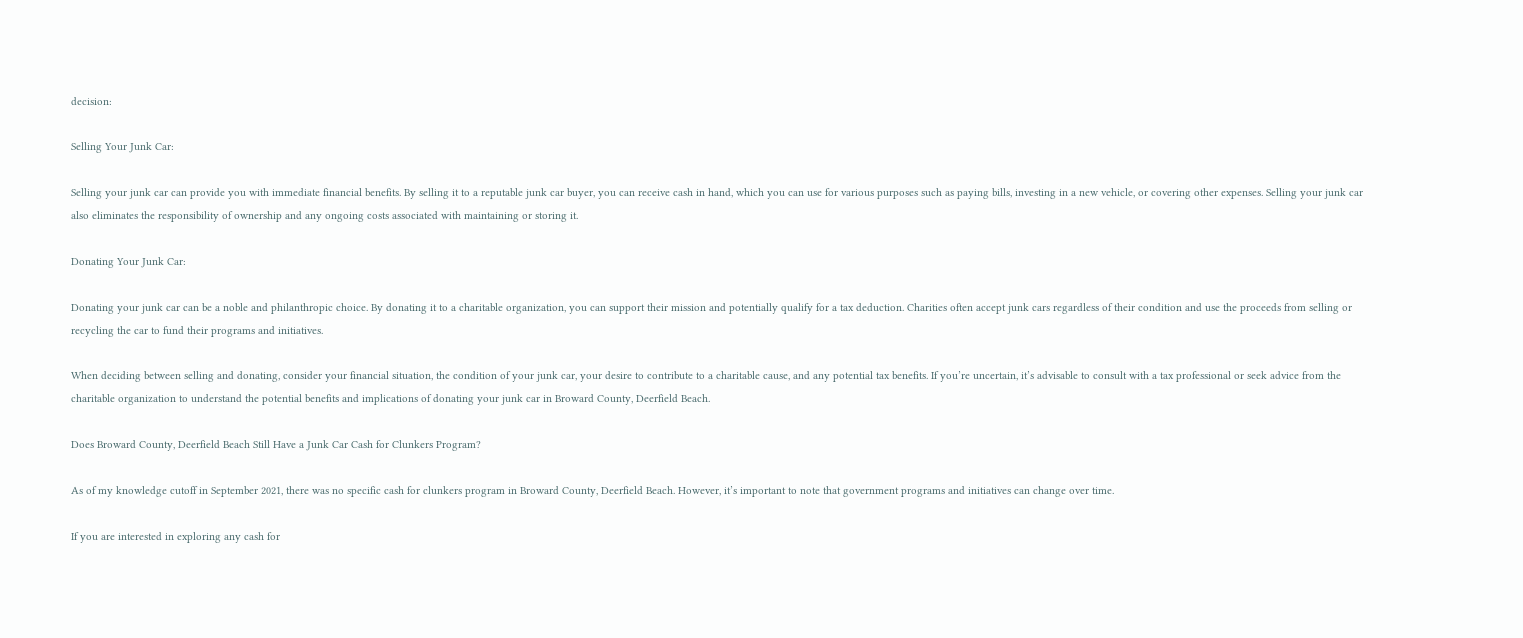decision:

Selling Your Junk Car:

Selling your junk car can provide you with immediate financial benefits. By selling it to a reputable junk car buyer, you can receive cash in hand, which you can use for various purposes such as paying bills, investing in a new vehicle, or covering other expenses. Selling your junk car also eliminates the responsibility of ownership and any ongoing costs associated with maintaining or storing it.

Donating Your Junk Car:

Donating your junk car can be a noble and philanthropic choice. By donating it to a charitable organization, you can support their mission and potentially qualify for a tax deduction. Charities often accept junk cars regardless of their condition and use the proceeds from selling or recycling the car to fund their programs and initiatives.

When deciding between selling and donating, consider your financial situation, the condition of your junk car, your desire to contribute to a charitable cause, and any potential tax benefits. If you’re uncertain, it’s advisable to consult with a tax professional or seek advice from the charitable organization to understand the potential benefits and implications of donating your junk car in Broward County, Deerfield Beach.

Does Broward County, Deerfield Beach Still Have a Junk Car Cash for Clunkers Program?

As of my knowledge cutoff in September 2021, there was no specific cash for clunkers program in Broward County, Deerfield Beach. However, it’s important to note that government programs and initiatives can change over time.

If you are interested in exploring any cash for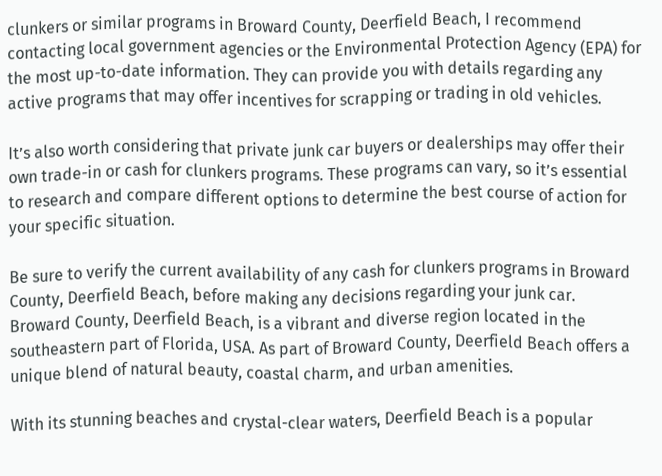clunkers or similar programs in Broward County, Deerfield Beach, I recommend contacting local government agencies or the Environmental Protection Agency (EPA) for the most up-to-date information. They can provide you with details regarding any active programs that may offer incentives for scrapping or trading in old vehicles.

It’s also worth considering that private junk car buyers or dealerships may offer their own trade-in or cash for clunkers programs. These programs can vary, so it’s essential to research and compare different options to determine the best course of action for your specific situation.

Be sure to verify the current availability of any cash for clunkers programs in Broward County, Deerfield Beach, before making any decisions regarding your junk car.
Broward County, Deerfield Beach, is a vibrant and diverse region located in the southeastern part of Florida, USA. As part of Broward County, Deerfield Beach offers a unique blend of natural beauty, coastal charm, and urban amenities.

With its stunning beaches and crystal-clear waters, Deerfield Beach is a popular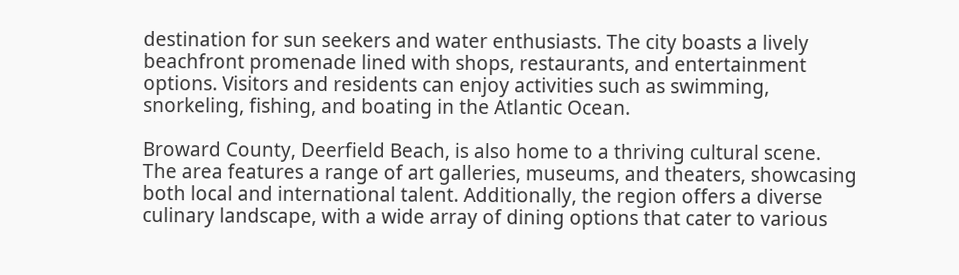destination for sun seekers and water enthusiasts. The city boasts a lively beachfront promenade lined with shops, restaurants, and entertainment options. Visitors and residents can enjoy activities such as swimming, snorkeling, fishing, and boating in the Atlantic Ocean.

Broward County, Deerfield Beach, is also home to a thriving cultural scene. The area features a range of art galleries, museums, and theaters, showcasing both local and international talent. Additionally, the region offers a diverse culinary landscape, with a wide array of dining options that cater to various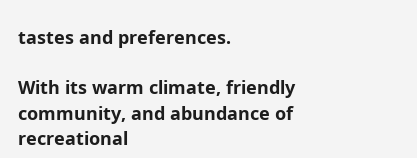tastes and preferences.

With its warm climate, friendly community, and abundance of recreational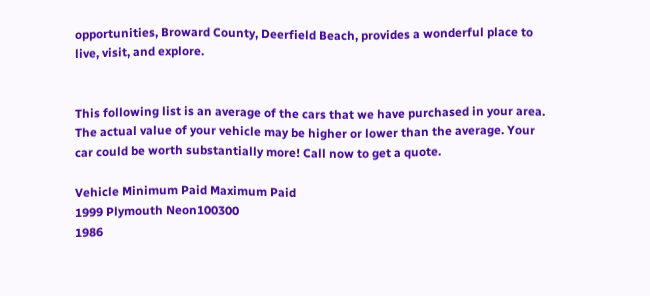opportunities, Broward County, Deerfield Beach, provides a wonderful place to live, visit, and explore.


This following list is an average of the cars that we have purchased in your area. The actual value of your vehicle may be higher or lower than the average. Your car could be worth substantially more! Call now to get a quote.

Vehicle Minimum Paid Maximum Paid
1999 Plymouth Neon100300
1986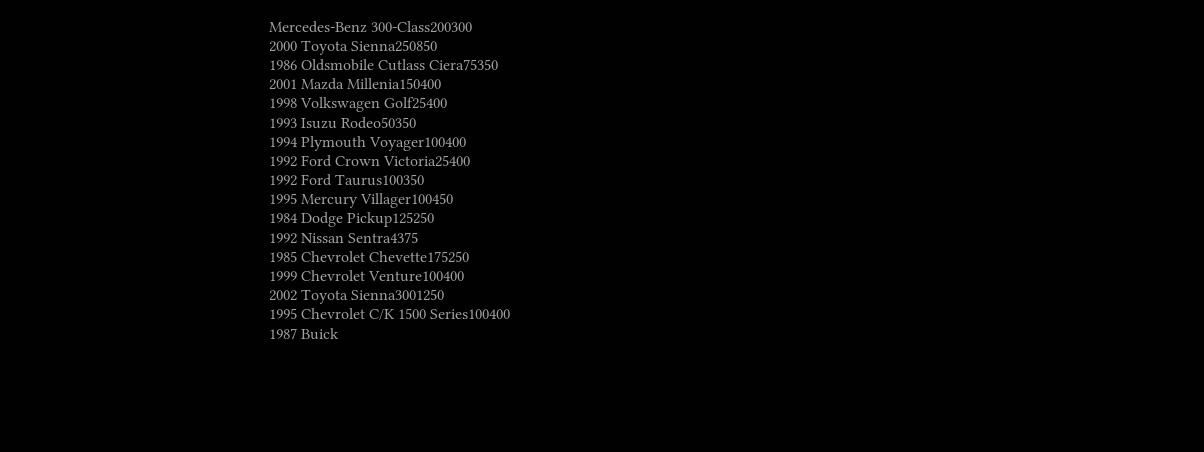Mercedes-Benz 300-Class200300
2000 Toyota Sienna250850
1986 Oldsmobile Cutlass Ciera75350
2001 Mazda Millenia150400
1998 Volkswagen Golf25400
1993 Isuzu Rodeo50350
1994 Plymouth Voyager100400
1992 Ford Crown Victoria25400
1992 Ford Taurus100350
1995 Mercury Villager100450
1984 Dodge Pickup125250
1992 Nissan Sentra4375
1985 Chevrolet Chevette175250
1999 Chevrolet Venture100400
2002 Toyota Sienna3001250
1995 Chevrolet C/K 1500 Series100400
1987 Buick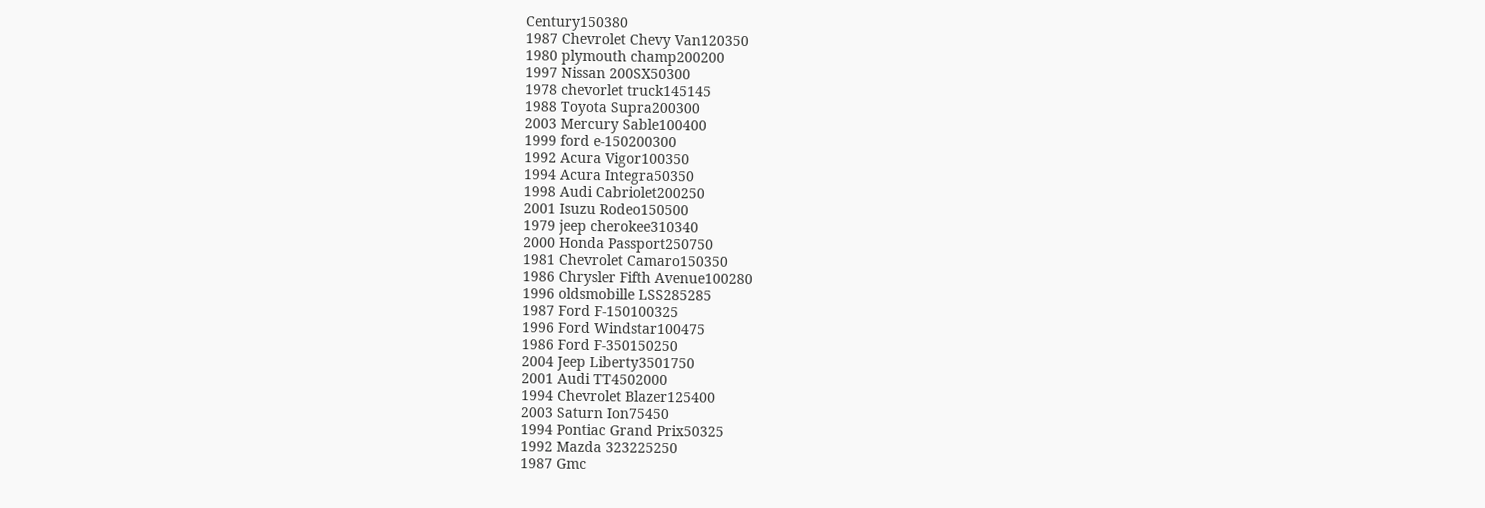Century150380
1987 Chevrolet Chevy Van120350
1980 plymouth champ200200
1997 Nissan 200SX50300
1978 chevorlet truck145145
1988 Toyota Supra200300
2003 Mercury Sable100400
1999 ford e-150200300
1992 Acura Vigor100350
1994 Acura Integra50350
1998 Audi Cabriolet200250
2001 Isuzu Rodeo150500
1979 jeep cherokee310340
2000 Honda Passport250750
1981 Chevrolet Camaro150350
1986 Chrysler Fifth Avenue100280
1996 oldsmobille LSS285285
1987 Ford F-150100325
1996 Ford Windstar100475
1986 Ford F-350150250
2004 Jeep Liberty3501750
2001 Audi TT4502000
1994 Chevrolet Blazer125400
2003 Saturn Ion75450
1994 Pontiac Grand Prix50325
1992 Mazda 323225250
1987 Gmc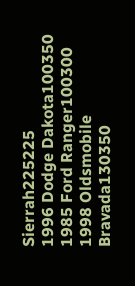Sierrah225225
1996 Dodge Dakota100350
1985 Ford Ranger100300
1998 Oldsmobile Bravada130350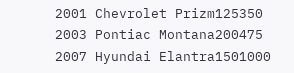2001 Chevrolet Prizm125350
2003 Pontiac Montana200475
2007 Hyundai Elantra1501000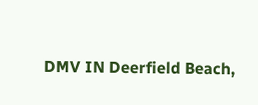DMV IN Deerfield Beach,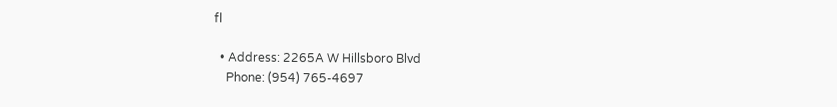fl

  • Address: 2265A W Hillsboro Blvd
    Phone: (954) 765-4697